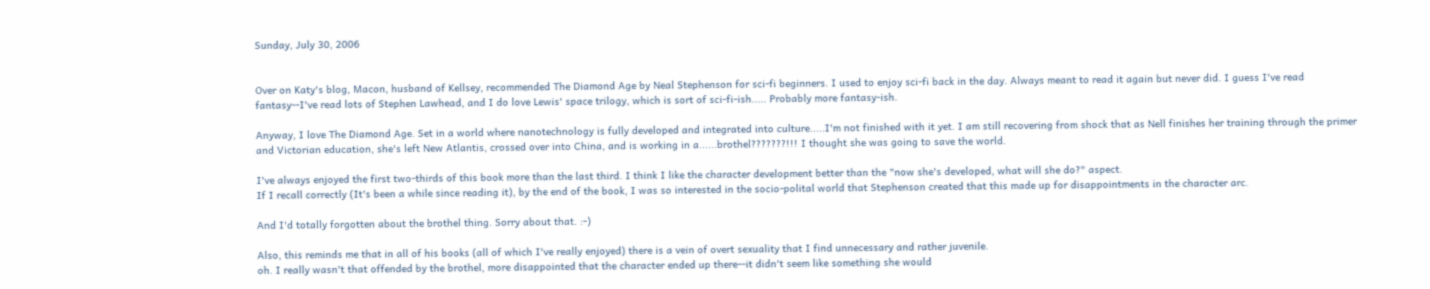Sunday, July 30, 2006


Over on Katy's blog, Macon, husband of Kellsey, recommended The Diamond Age by Neal Stephenson for sci-fi beginners. I used to enjoy sci-fi back in the day. Always meant to read it again but never did. I guess I've read fantasy--I've read lots of Stephen Lawhead, and I do love Lewis' space trilogy, which is sort of sci-fi-ish..... Probably more fantasy-ish.

Anyway, I love The Diamond Age. Set in a world where nanotechnology is fully developed and integrated into culture.....I'm not finished with it yet. I am still recovering from shock that as Nell finishes her training through the primer and Victorian education, she's left New Atlantis, crossed over into China, and is working in a......brothel???????!!! I thought she was going to save the world.

I've always enjoyed the first two-thirds of this book more than the last third. I think I like the character development better than the "now she's developed, what will she do?" aspect.
If I recall correctly (It's been a while since reading it), by the end of the book, I was so interested in the socio-polital world that Stephenson created that this made up for disappointments in the character arc.

And I'd totally forgotten about the brothel thing. Sorry about that. :-)

Also, this reminds me that in all of his books (all of which I've really enjoyed) there is a vein of overt sexuality that I find unnecessary and rather juvenile.
oh. I really wasn't that offended by the brothel, more disappointed that the character ended up there--it didn't seem like something she would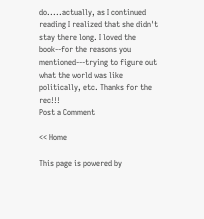do.....actually, as I continued reading I realized that she didn't stay there long. I loved the book--for the reasons you mentioned---trying to figure out what the world was like politically, etc. Thanks for the rec!!!
Post a Comment

<< Home

This page is powered by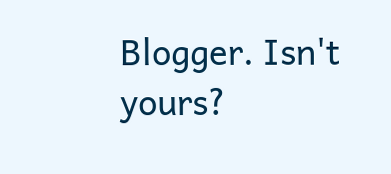Blogger. Isn't yours?